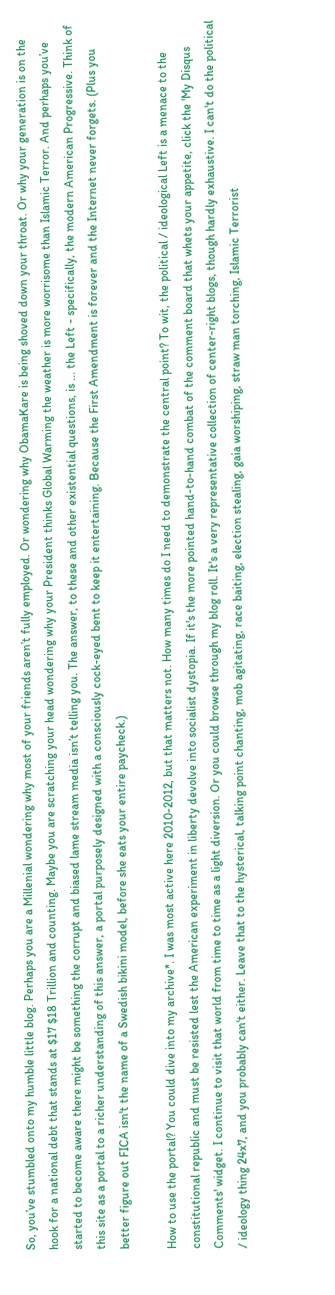So, you’ve stumbled onto my humble little blog. Perhaps you are a Millenial wondering why most of your friends aren’t fully employed. Or wondering why ObamaKare is being shoved down your throat. Or why your generation is on the hook for a national debt that stands at $17 $18 Trillion and counting. Maybe you are scratching your head wondering why your President thinks Global Warming the weather is more worrisome than Islamic Terror. And perhaps you’ve started to become aware there might be something the corrupt and biased lame stream media isn’t telling you. The answer, to these and other existential questions, is ... the Left - specifically, the modern American Progressive. Think of this site as a portal to a richer understanding of this answer, a portal purposely designed with a consciously cock-eyed bent to keep it entertaining. Because the First Amendment is forever and the Internet never forgets. (Plus you better figure out FICA isn't the name of a Swedish bikini model, before she eats your entire paycheck.)

How to use the portal? You could dive into my archive*. I was most active here 2010-2012, but that matters not. How many times do I need to demonstrate the central point? To wit, the political / ideological Left is a menace to the constitutional republic and must be resisted lest the American experiment in liberty devolve into socialist dystopia. If it's the more pointed hand-to-hand combat of the comment board that whets your appetite, click the 'My Disqus Comments' widget. I continue to visit that world from time to time as a light diversion. Or you could browse through my blog roll. It's a very representative collection of center-right blogs, though hardly exhaustive. I can't do the political / ideology thing 24x7, and you probably can't either. Leave that to the hysterical, talking point chanting, mob agitating, race baiting, election stealing, gaia worshiping, straw man torching, Islamic Terrorist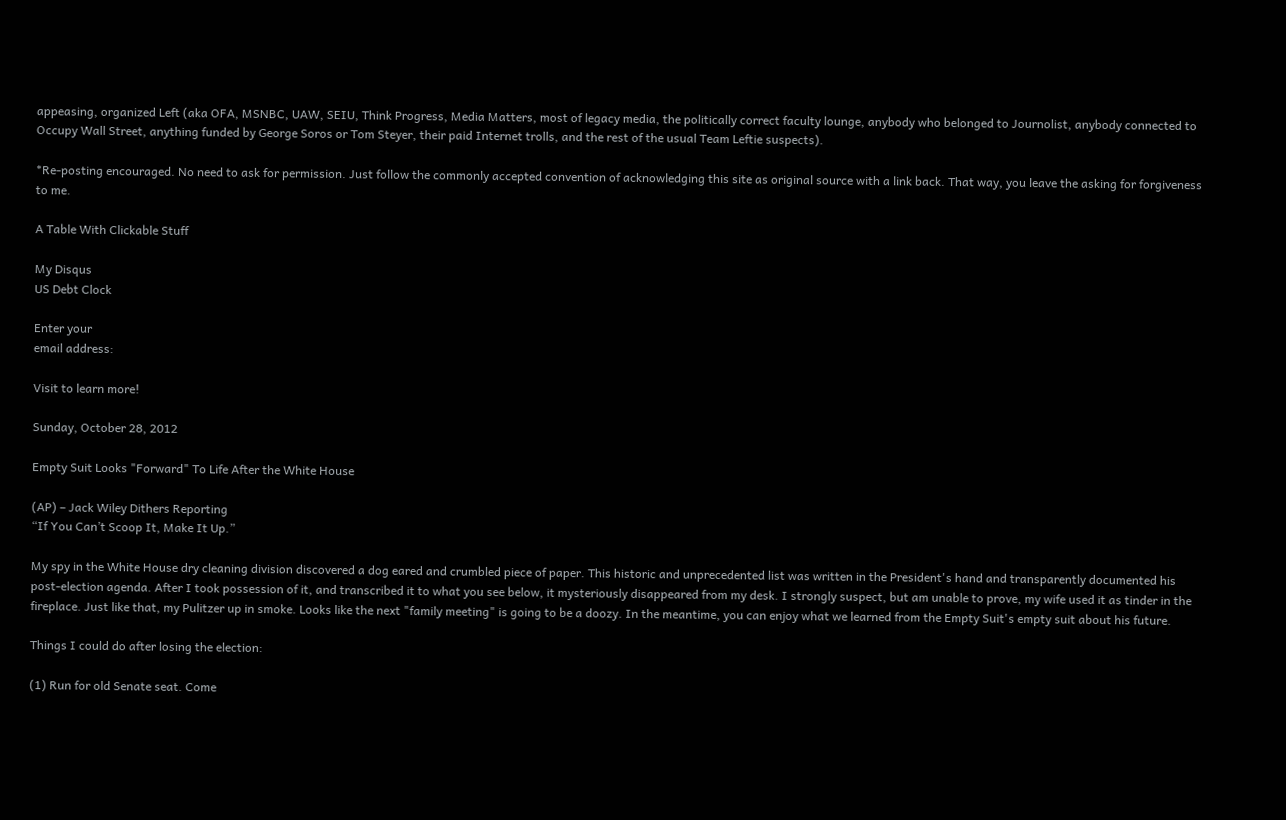appeasing, organized Left (aka OFA, MSNBC, UAW, SEIU, Think Progress, Media Matters, most of legacy media, the politically correct faculty lounge, anybody who belonged to Journolist, anybody connected to Occupy Wall Street, anything funded by George Soros or Tom Steyer, their paid Internet trolls, and the rest of the usual Team Leftie suspects).

*Re-posting encouraged. No need to ask for permission. Just follow the commonly accepted convention of acknowledging this site as original source with a link back. That way, you leave the asking for forgiveness to me.

A Table With Clickable Stuff

My Disqus
US Debt Clock

Enter your
email address:

Visit to learn more!

Sunday, October 28, 2012

Empty Suit Looks "Forward" To Life After the White House

(AP) – Jack Wiley Dithers Reporting
“If You Can’t Scoop It, Make It Up.”

My spy in the White House dry cleaning division discovered a dog eared and crumbled piece of paper. This historic and unprecedented list was written in the President's hand and transparently documented his post-election agenda. After I took possession of it, and transcribed it to what you see below, it mysteriously disappeared from my desk. I strongly suspect, but am unable to prove, my wife used it as tinder in the fireplace. Just like that, my Pulitzer up in smoke. Looks like the next "family meeting" is going to be a doozy. In the meantime, you can enjoy what we learned from the Empty Suit's empty suit about his future.

Things I could do after losing the election:

(1) Run for old Senate seat. Come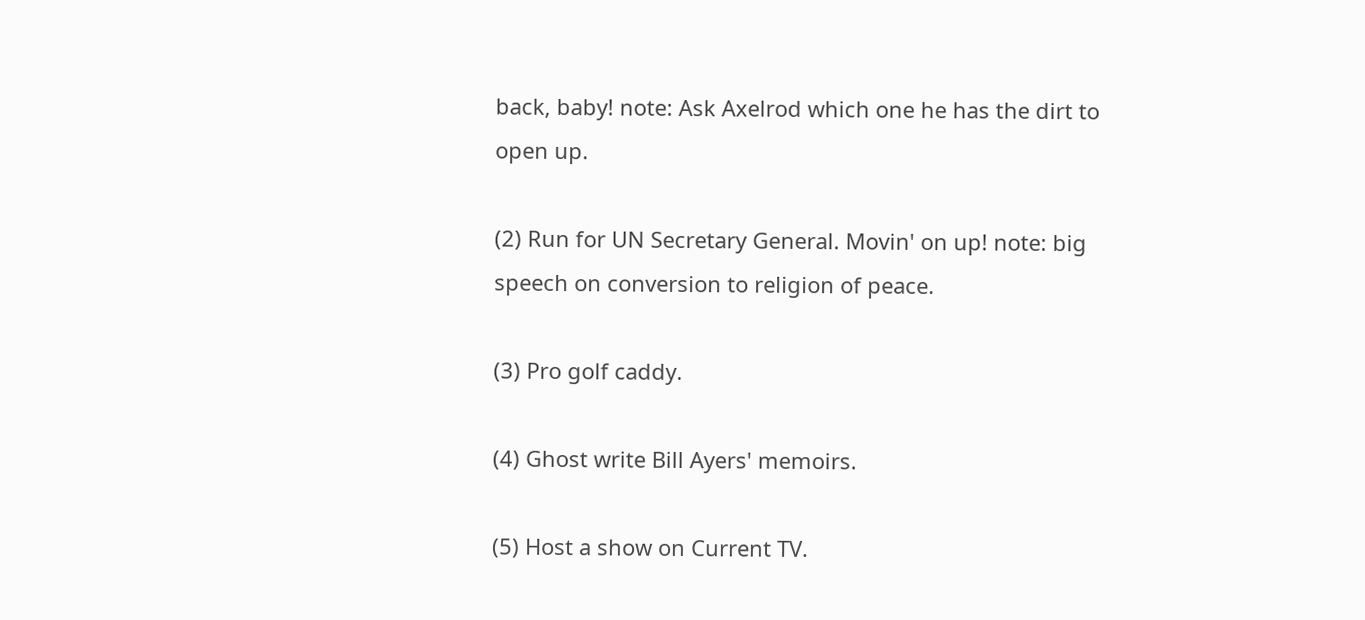back, baby! note: Ask Axelrod which one he has the dirt to open up.

(2) Run for UN Secretary General. Movin' on up! note: big speech on conversion to religion of peace.

(3) Pro golf caddy.

(4) Ghost write Bill Ayers' memoirs.

(5) Host a show on Current TV.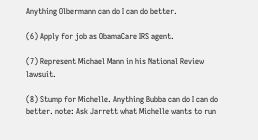Anything Olbermann can do I can do better.

(6) Apply for job as ObamaCare IRS agent.

(7) Represent Michael Mann in his National Review lawsuit.

(8) Stump for Michelle. Anything Bubba can do I can do better. note: Ask Jarrett what Michelle wants to run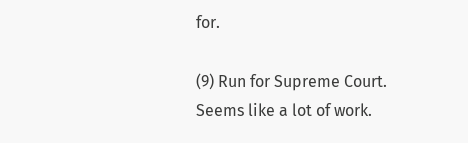for.

(9) Run for Supreme Court. Seems like a lot of work.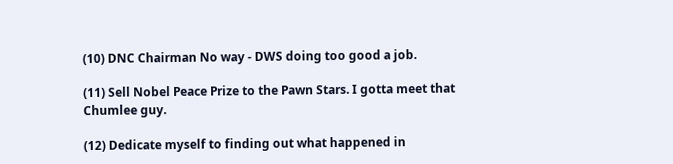(10) DNC Chairman No way - DWS doing too good a job.

(11) Sell Nobel Peace Prize to the Pawn Stars. I gotta meet that Chumlee guy.

(12) Dedicate myself to finding out what happened in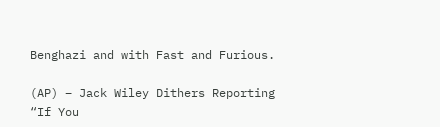Benghazi and with Fast and Furious.

(AP) – Jack Wiley Dithers Reporting
“If You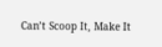Can’t Scoop It, Make It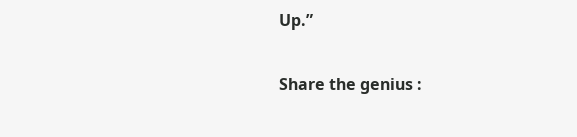Up.”

Share the genius :